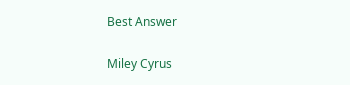Best Answer

Miley Cyrus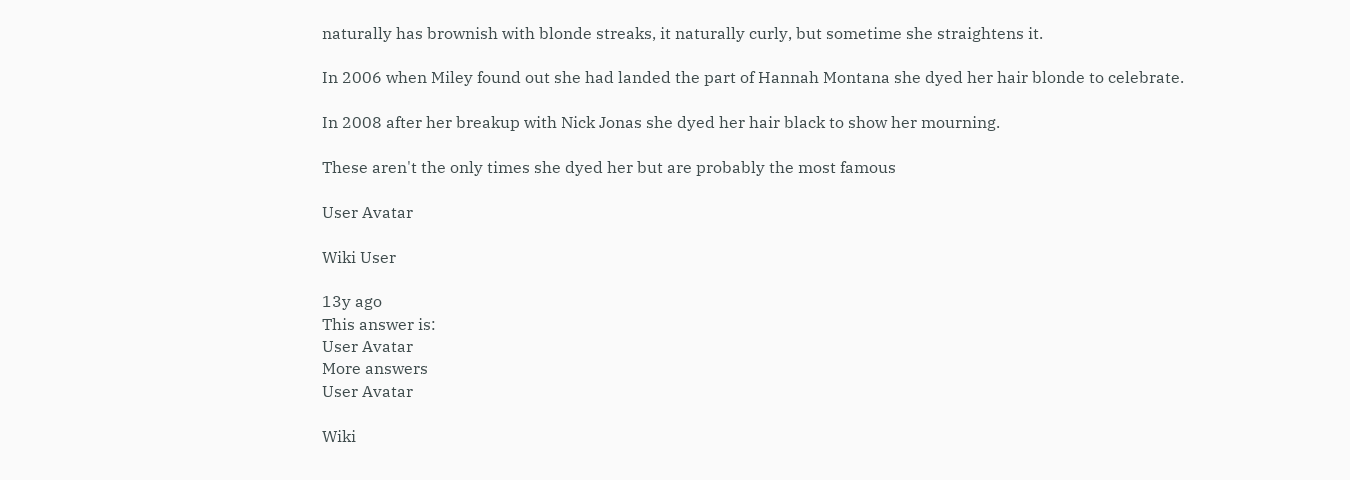naturally has brownish with blonde streaks, it naturally curly, but sometime she straightens it.

In 2006 when Miley found out she had landed the part of Hannah Montana she dyed her hair blonde to celebrate.

In 2008 after her breakup with Nick Jonas she dyed her hair black to show her mourning.

These aren't the only times she dyed her but are probably the most famous

User Avatar

Wiki User

13y ago
This answer is:
User Avatar
More answers
User Avatar

Wiki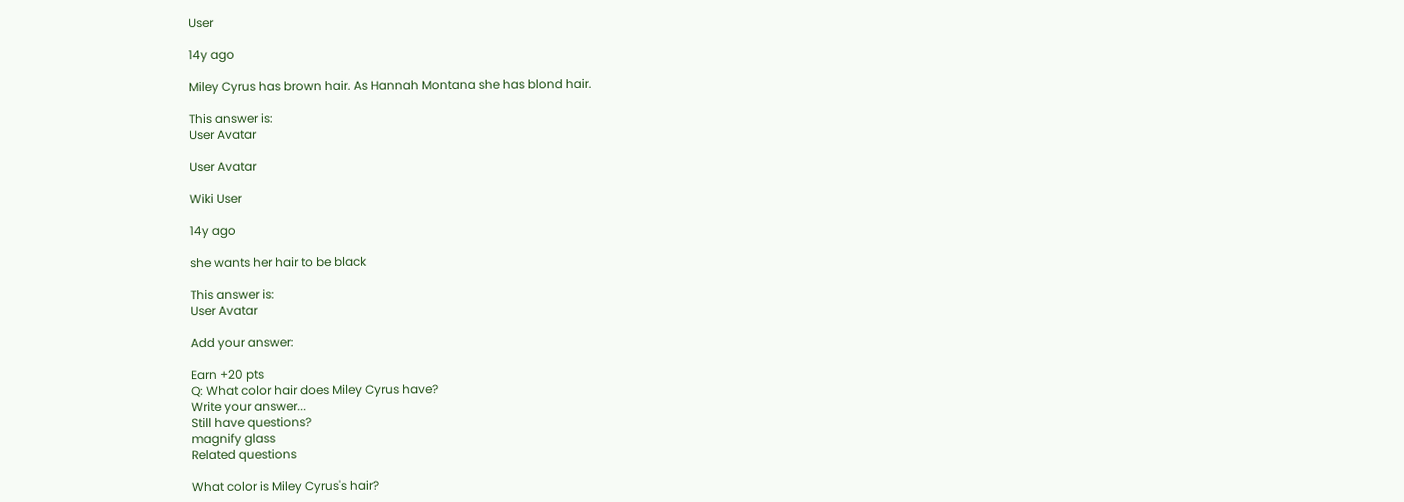User

14y ago

Miley Cyrus has brown hair. As Hannah Montana she has blond hair.

This answer is:
User Avatar

User Avatar

Wiki User

14y ago

she wants her hair to be black

This answer is:
User Avatar

Add your answer:

Earn +20 pts
Q: What color hair does Miley Cyrus have?
Write your answer...
Still have questions?
magnify glass
Related questions

What color is Miley Cyrus's hair?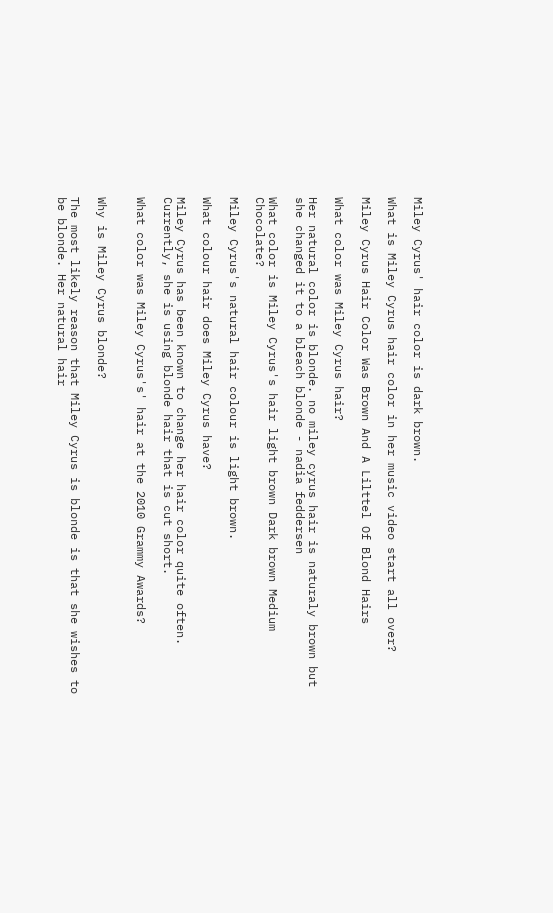Miley Cyrus' hair color is dark brown.

What is Miley Cyrus hair color in her music video start all over?

Miley Cyrus Hair Color Was Brown And A Lilttel Of Blond Hairs

What color was Miley Cyrus hair?

Her natural color is blonde. no miley cyrus hair is naturaly brown but she changed it to a bleach blonde - nadia feddersen

What color is Miley Cyrus's hair light brown Dark brown Medium Chocolate?

Miley Cyrus's natural hair colour is light brown.

What colour hair does Miley Cyrus have?

Miley Cyrus has been known to change her hair color quite often. Currently, she is using blonde hair that is cut short.

What color was Miley Cyrus's' hair at the 2010 Grammy Awards?


Why is Miley Cyrus blonde?

The most likely reason that Miley Cyrus is blonde is that she wishes to be blonde. Her natural hair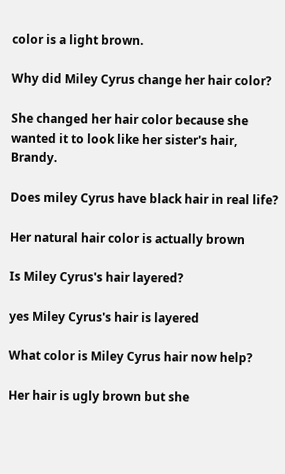color is a light brown.

Why did Miley Cyrus change her hair color?

She changed her hair color because she wanted it to look like her sister's hair, Brandy.

Does miley Cyrus have black hair in real life?

Her natural hair color is actually brown

Is Miley Cyrus's hair layered?

yes Miley Cyrus's hair is layered

What color is Miley Cyrus hair now help?

Her hair is ugly brown but she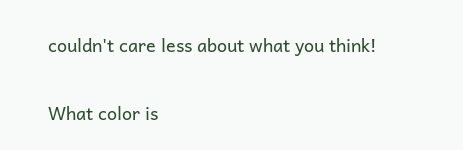couldn't care less about what you think!

What color is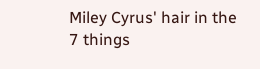Miley Cyrus' hair in the 7 things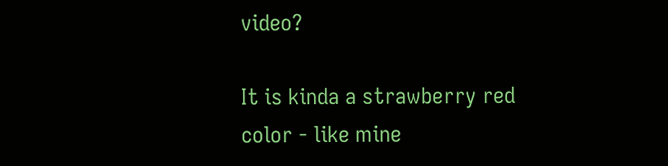video?

It is kinda a strawberry red color - like mine